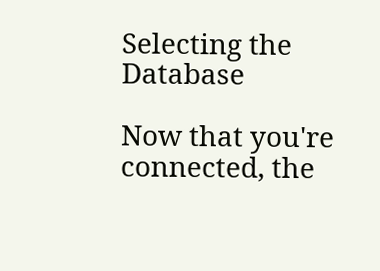Selecting the Database

Now that you're connected, the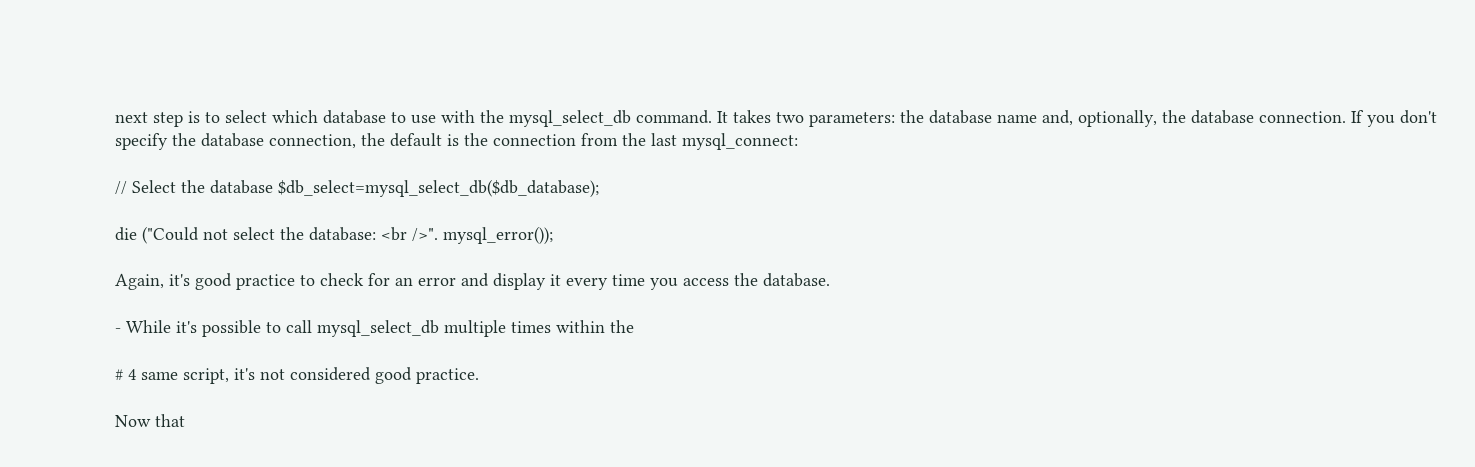next step is to select which database to use with the mysql_select_db command. It takes two parameters: the database name and, optionally, the database connection. If you don't specify the database connection, the default is the connection from the last mysql_connect:

// Select the database $db_select=mysql_select_db($db_database);

die ("Could not select the database: <br />". mysql_error());

Again, it's good practice to check for an error and display it every time you access the database.

- While it's possible to call mysql_select_db multiple times within the

# 4 same script, it's not considered good practice.

Now that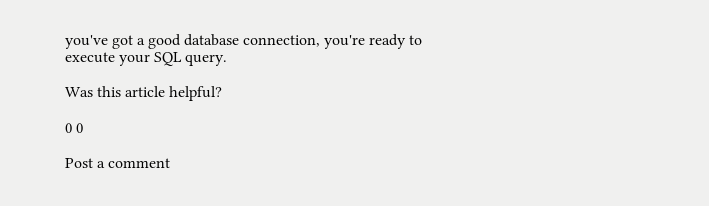you've got a good database connection, you're ready to execute your SQL query.

Was this article helpful?

0 0

Post a comment